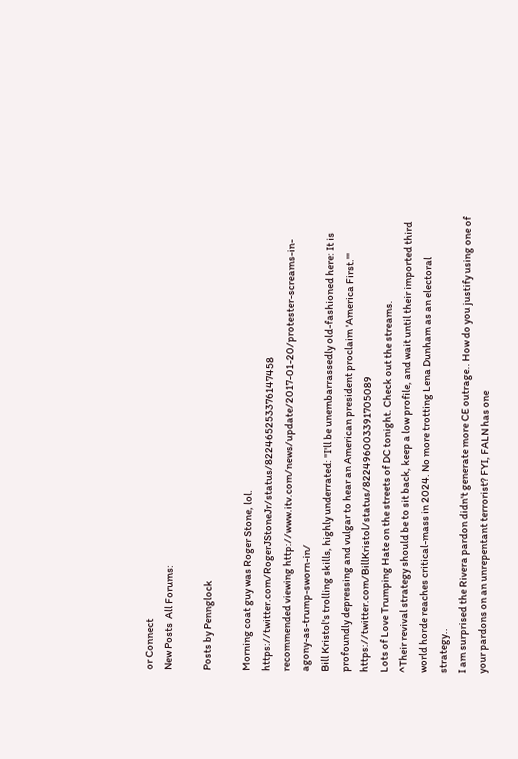or Connect
New Posts  All Forums:

Posts by Pennglock

Morning coat guy was Roger Stone, lol. https://twitter.com/RogerJStoneJr/status/822465253376147458
recommended viewing http://www.itv.com/news/update/2017-01-20/protester-screams-in-agony-as-trump-sworn-in/
Bill Kristol's trolling skills, highly underrated: "I'll be unembarrassedly old-fashioned here: It is profoundly depressing and vulgar to hear an American president proclaim 'America First.'" https://twitter.com/BillKristol/status/822496003391705089
Lots of Love Trumping Hate on the streets of DC tonight. Check out the streams.
^Their revival strategy should be to sit back, keep a low profile, and wait until their imported third world horde reaches critical-mass in 2024. No more trotting Lena Dunham as an electoral strategy..
I am surprised the Rivera pardon didn't generate more CE outrage.. How do you justify using one of your pardons on an unrepentant terrorist? FYI, FALN has one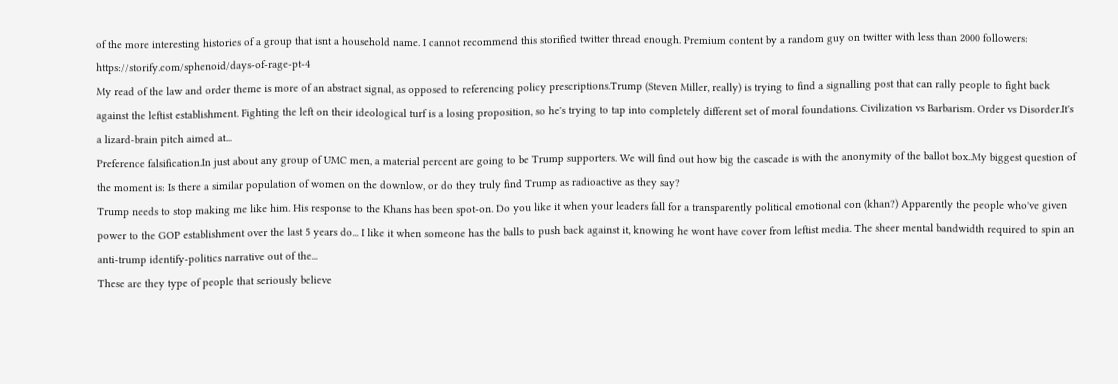of the more interesting histories of a group that isnt a household name. I cannot recommend this storified twitter thread enough. Premium content by a random guy on twitter with less than 2000 followers: https://storify.com/sphenoid/days-of-rage-pt-4
My read of the law and order theme is more of an abstract signal, as opposed to referencing policy prescriptions.Trump (Steven Miller, really) is trying to find a signalling post that can rally people to fight back against the leftist establishment. Fighting the left on their ideological turf is a losing proposition, so he's trying to tap into completely different set of moral foundations. Civilization vs Barbarism. Order vs Disorder.It's a lizard-brain pitch aimed at...
Preference falsification.In just about any group of UMC men, a material percent are going to be Trump supporters. We will find out how big the cascade is with the anonymity of the ballot box..My biggest question of the moment is: Is there a similar population of women on the downlow, or do they truly find Trump as radioactive as they say?
Trump needs to stop making me like him. His response to the Khans has been spot-on. Do you like it when your leaders fall for a transparently political emotional con (khan?) Apparently the people who've given power to the GOP establishment over the last 5 years do... I like it when someone has the balls to push back against it, knowing he wont have cover from leftist media. The sheer mental bandwidth required to spin an anti-trump identify-politics narrative out of the...
These are they type of people that seriously believe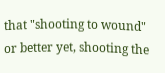that "shooting to wound" or better yet, shooting the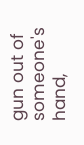gun out of someone's hand,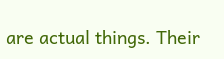are actual things. Their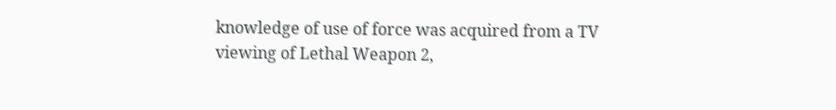knowledge of use of force was acquired from a TV viewing of Lethal Weapon 2,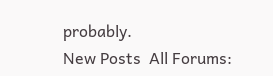probably.
New Posts  All Forums: